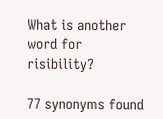What is another word for risibility?

77 synonyms found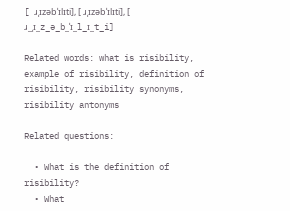[ ɹˌɪzəbˈɪlɪti], [ ɹˌɪzəbˈɪlɪti], [ ɹ_ˌɪ_z_ə_b_ˈɪ_l_ɪ_t_i]

Related words: what is risibility, example of risibility, definition of risibility, risibility synonyms, risibility antonyms

Related questions:

  • What is the definition of risibility?
  • What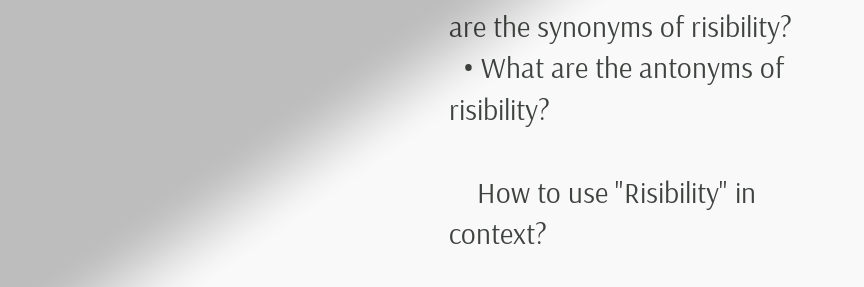are the synonyms of risibility?
  • What are the antonyms of risibility?

    How to use "Risibility" in context?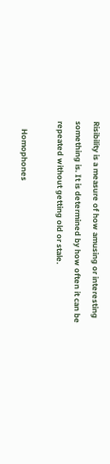Risibility is a measure of how amusing or interesting something is. It is determined by how often it can be repeated without getting old or stale.

    Homophones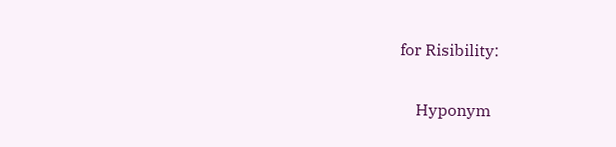for Risibility:

    Hyponym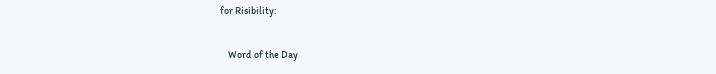for Risibility:

    Word of the Day